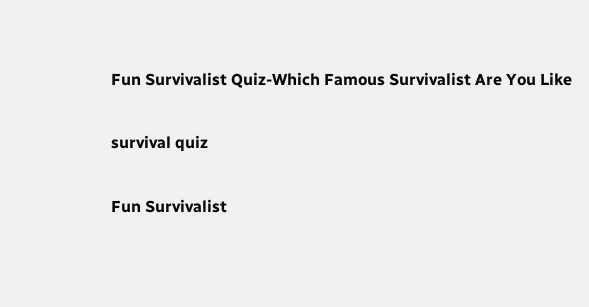Fun Survivalist Quiz-Which Famous Survivalist Are You Like

survival quiz

Fun Survivalist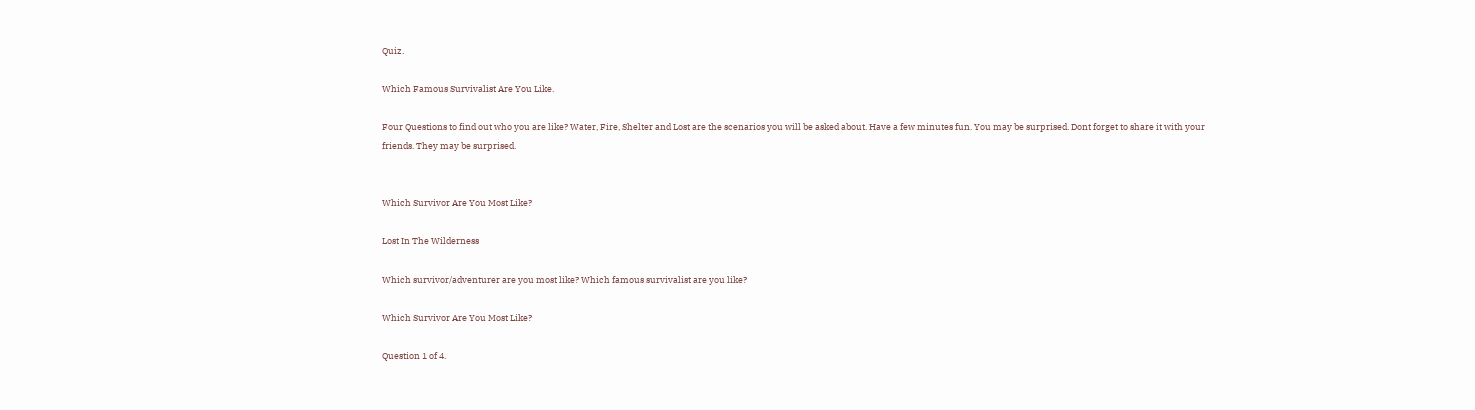Quiz.

Which Famous Survivalist Are You Like.

Four Questions to find out who you are like? Water, Fire, Shelter and Lost are the scenarios you will be asked about. Have a few minutes fun. You may be surprised. Dont forget to share it with your friends. They may be surprised.


Which Survivor Are You Most Like?

Lost In The Wilderness

Which survivor/adventurer are you most like? Which famous survivalist are you like?

Which Survivor Are You Most Like?

Question 1 of 4.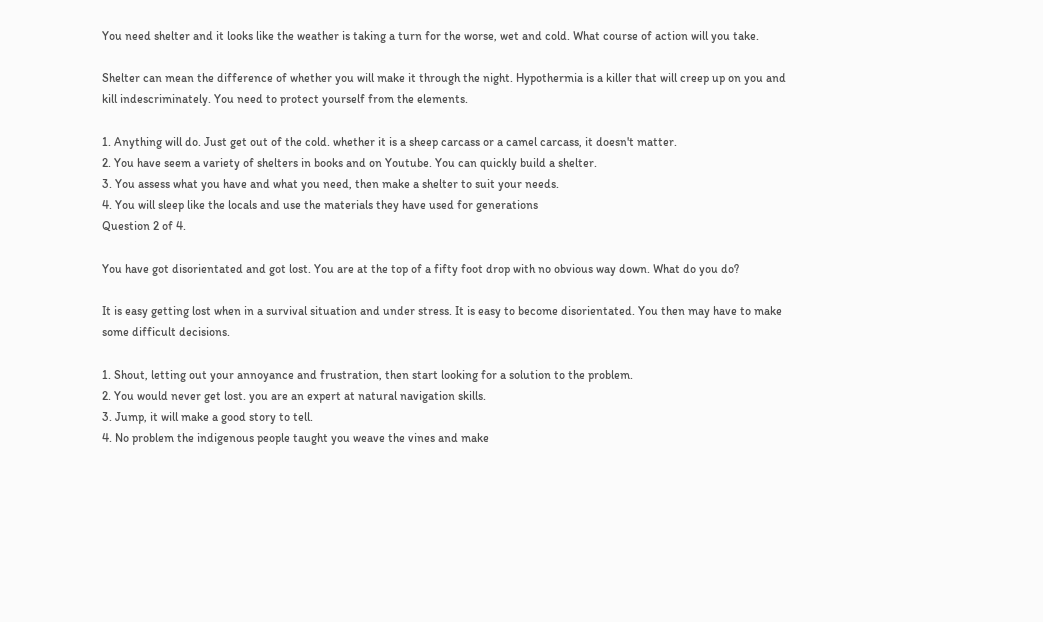You need shelter and it looks like the weather is taking a turn for the worse, wet and cold. What course of action will you take.

Shelter can mean the difference of whether you will make it through the night. Hypothermia is a killer that will creep up on you and kill indescriminately. You need to protect yourself from the elements.

1. Anything will do. Just get out of the cold. whether it is a sheep carcass or a camel carcass, it doesn't matter.
2. You have seem a variety of shelters in books and on Youtube. You can quickly build a shelter.
3. You assess what you have and what you need, then make a shelter to suit your needs.
4. You will sleep like the locals and use the materials they have used for generations
Question 2 of 4.

You have got disorientated and got lost. You are at the top of a fifty foot drop with no obvious way down. What do you do?

It is easy getting lost when in a survival situation and under stress. It is easy to become disorientated. You then may have to make some difficult decisions.

1. Shout, letting out your annoyance and frustration, then start looking for a solution to the problem.
2. You would never get lost. you are an expert at natural navigation skills.
3. Jump, it will make a good story to tell.
4. No problem the indigenous people taught you weave the vines and make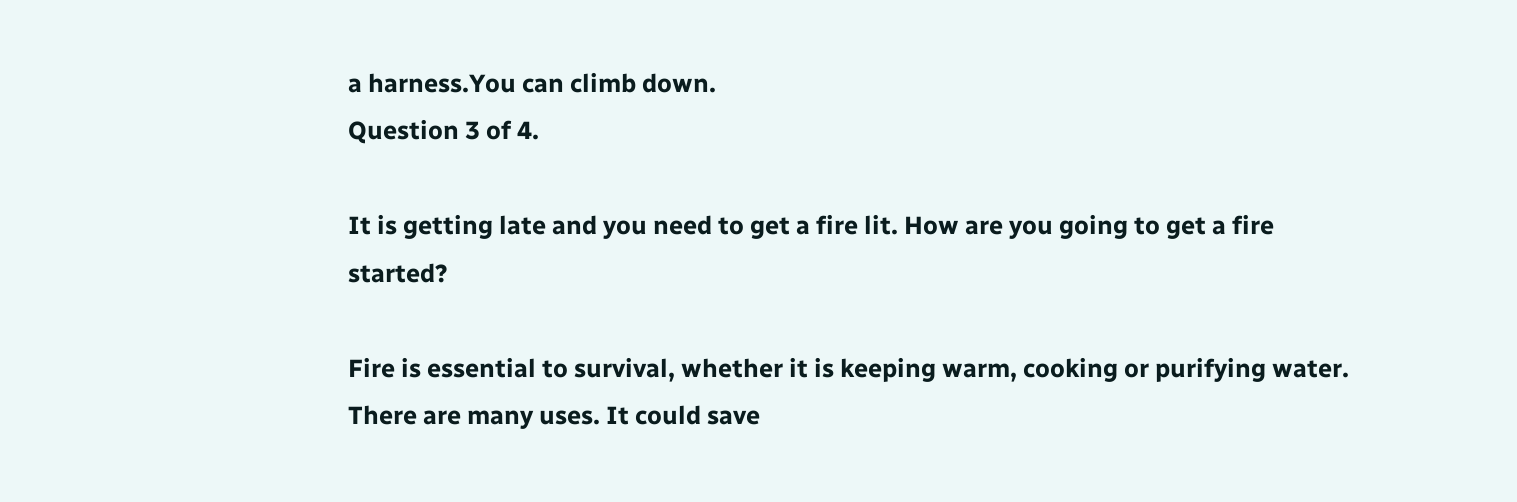a harness.You can climb down.
Question 3 of 4.

It is getting late and you need to get a fire lit. How are you going to get a fire started?

Fire is essential to survival, whether it is keeping warm, cooking or purifying water. There are many uses. It could save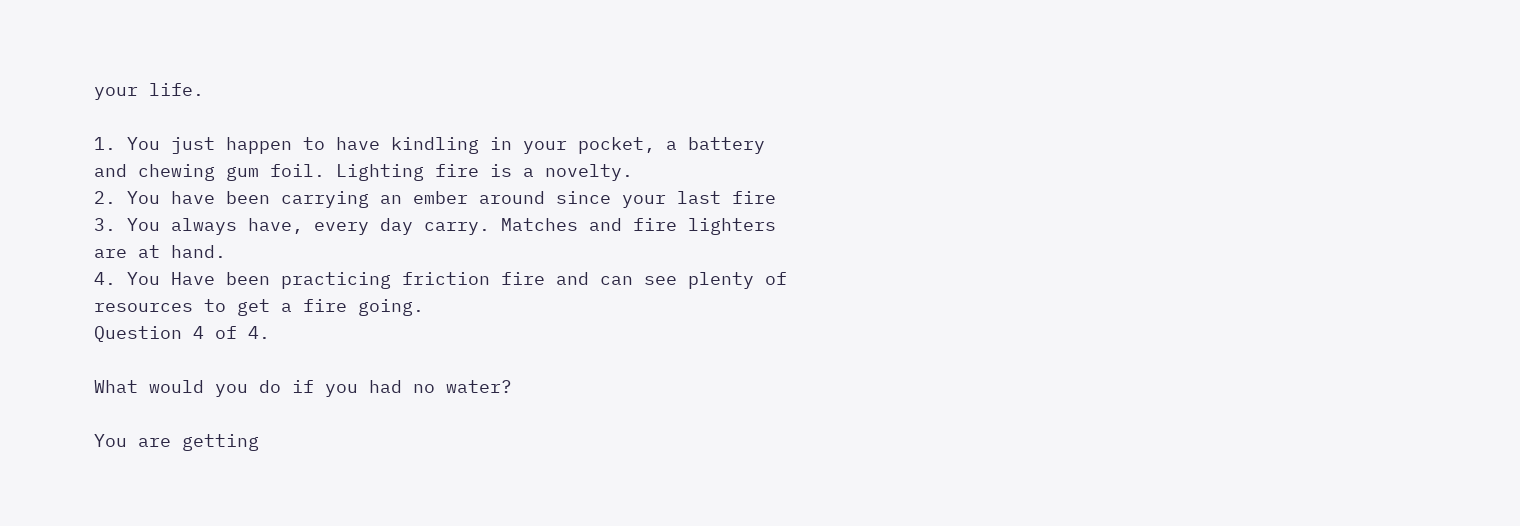your life.

1. You just happen to have kindling in your pocket, a battery and chewing gum foil. Lighting fire is a novelty.
2. You have been carrying an ember around since your last fire
3. You always have, every day carry. Matches and fire lighters are at hand.
4. You Have been practicing friction fire and can see plenty of resources to get a fire going.
Question 4 of 4.

What would you do if you had no water?

You are getting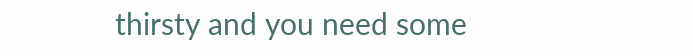thirsty and you need some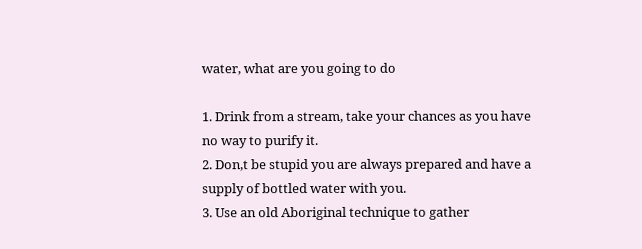water, what are you going to do

1. Drink from a stream, take your chances as you have no way to purify it.
2. Don,t be stupid you are always prepared and have a supply of bottled water with you.
3. Use an old Aboriginal technique to gather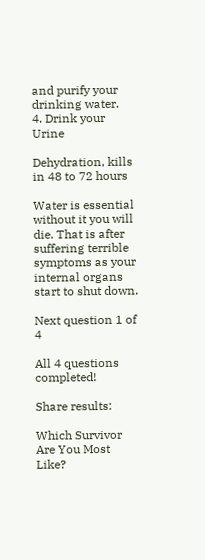and purify your drinking water.
4. Drink your Urine

Dehydration, kills in 48 to 72 hours

Water is essential without it you will die. That is after suffering terrible symptoms as your internal organs start to shut down.

Next question 1 of 4

All 4 questions completed!

Share results:

Which Survivor Are You Most Like?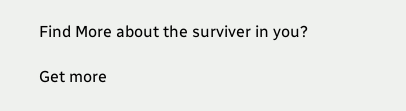Find More about the surviver in you?

Get more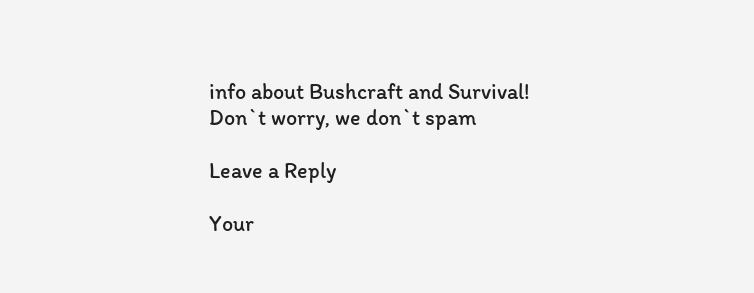info about Bushcraft and Survival!
Don`t worry, we don`t spam

Leave a Reply

Your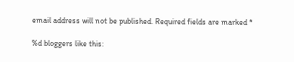email address will not be published. Required fields are marked *

%d bloggers like this: